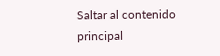Saltar al contenido principal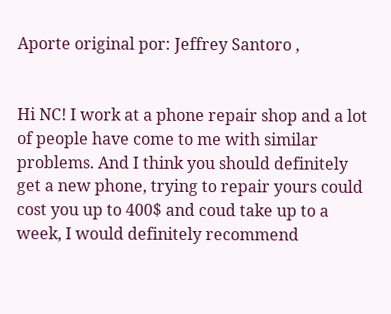Aporte original por: Jeffrey Santoro ,


Hi NC! I work at a phone repair shop and a lot of people have come to me with similar problems. And I think you should definitely get a new phone, trying to repair yours could cost you up to 400$ and coud take up to a week, I would definitely recommend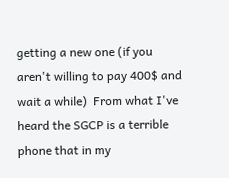getting a new one (if you aren't willing to pay 400$ and wait a while)  From what I've heard the SGCP is a terrible phone that in my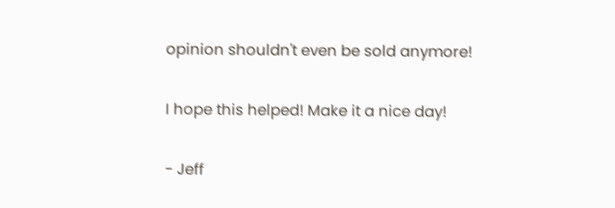opinion shouldn't even be sold anymore!

I hope this helped! Make it a nice day!

- Jeff